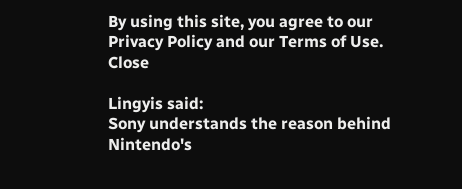By using this site, you agree to our Privacy Policy and our Terms of Use. Close

Lingyis said:
Sony understands the reason behind Nintendo's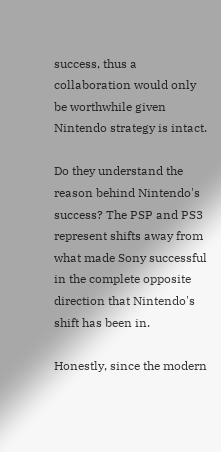success, thus a collaboration would only be worthwhile given Nintendo strategy is intact.

Do they understand the reason behind Nintendo's success? The PSP and PS3 represent shifts away from what made Sony successful in the complete opposite direction that Nintendo's shift has been in.

Honestly, since the modern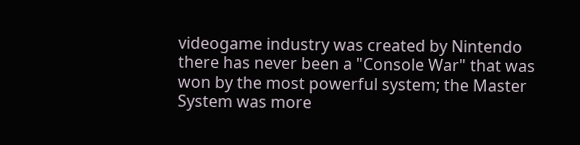videogame industry was created by Nintendo there has never been a "Console War" that was won by the most powerful system; the Master System was more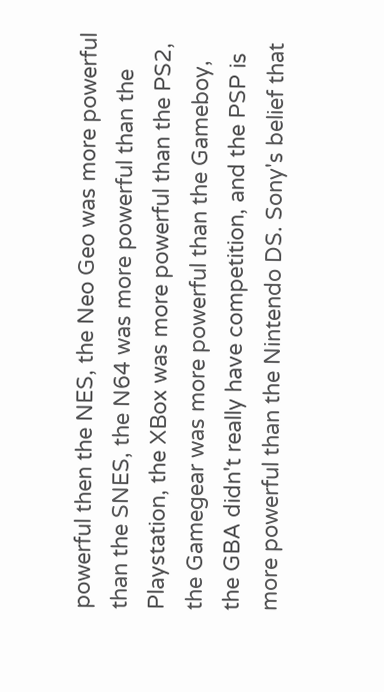powerful then the NES, the Neo Geo was more powerful than the SNES, the N64 was more powerful than the Playstation, the XBox was more powerful than the PS2, the Gamegear was more powerful than the Gameboy, the GBA didn't really have competition, and the PSP is more powerful than the Nintendo DS. Sony's belief that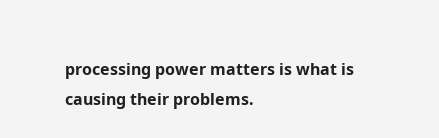processing power matters is what is causing their problems.